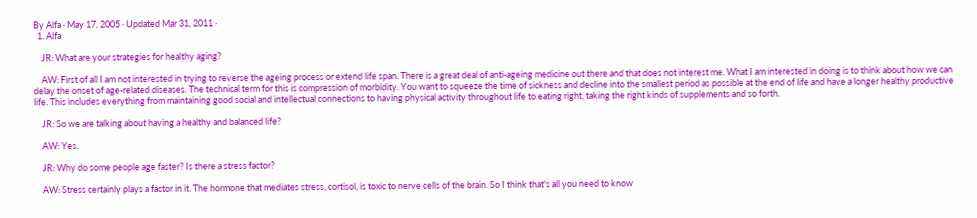By Alfa · May 17, 2005 · Updated Mar 31, 2011 ·
  1. Alfa

    JR: What are your strategies for healthy aging?

    AW: First of all I am not interested in trying to reverse the ageing process or extend life span. There is a great deal of anti-ageing medicine out there and that does not interest me. What I am interested in doing is to think about how we can delay the onset of age-related diseases. The technical term for this is compression of morbidity. You want to squeeze the time of sickness and decline into the smallest period as possible at the end of life and have a longer healthy productive life. This includes everything from maintaining good social and intellectual connections to having physical activity throughout life to eating right, taking the right kinds of supplements and so forth.

    JR: So we are talking about having a healthy and balanced life?

    AW: Yes.

    JR: Why do some people age faster? Is there a stress factor?

    AW: Stress certainly plays a factor in it. The hormone that mediates stress, cortisol, is toxic to nerve cells of the brain. So I think that's all you need to know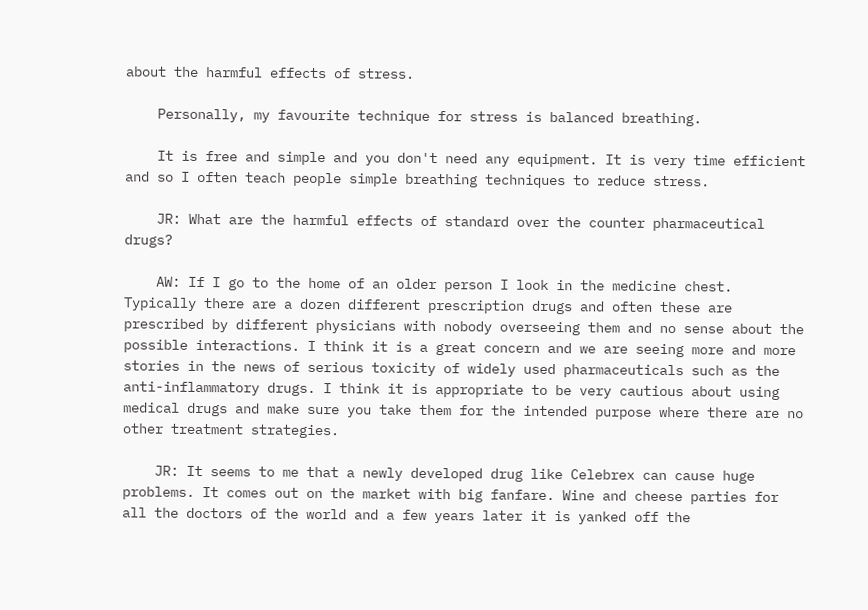about the harmful effects of stress.

    Personally, my favourite technique for stress is balanced breathing.

    It is free and simple and you don't need any equipment. It is very time efficient and so I often teach people simple breathing techniques to reduce stress.

    JR: What are the harmful effects of standard over the counter pharmaceutical drugs?

    AW: If I go to the home of an older person I look in the medicine chest. Typically there are a dozen different prescription drugs and often these are prescribed by different physicians with nobody overseeing them and no sense about the possible interactions. I think it is a great concern and we are seeing more and more stories in the news of serious toxicity of widely used pharmaceuticals such as the anti-inflammatory drugs. I think it is appropriate to be very cautious about using medical drugs and make sure you take them for the intended purpose where there are no other treatment strategies.

    JR: It seems to me that a newly developed drug like Celebrex can cause huge problems. It comes out on the market with big fanfare. Wine and cheese parties for all the doctors of the world and a few years later it is yanked off the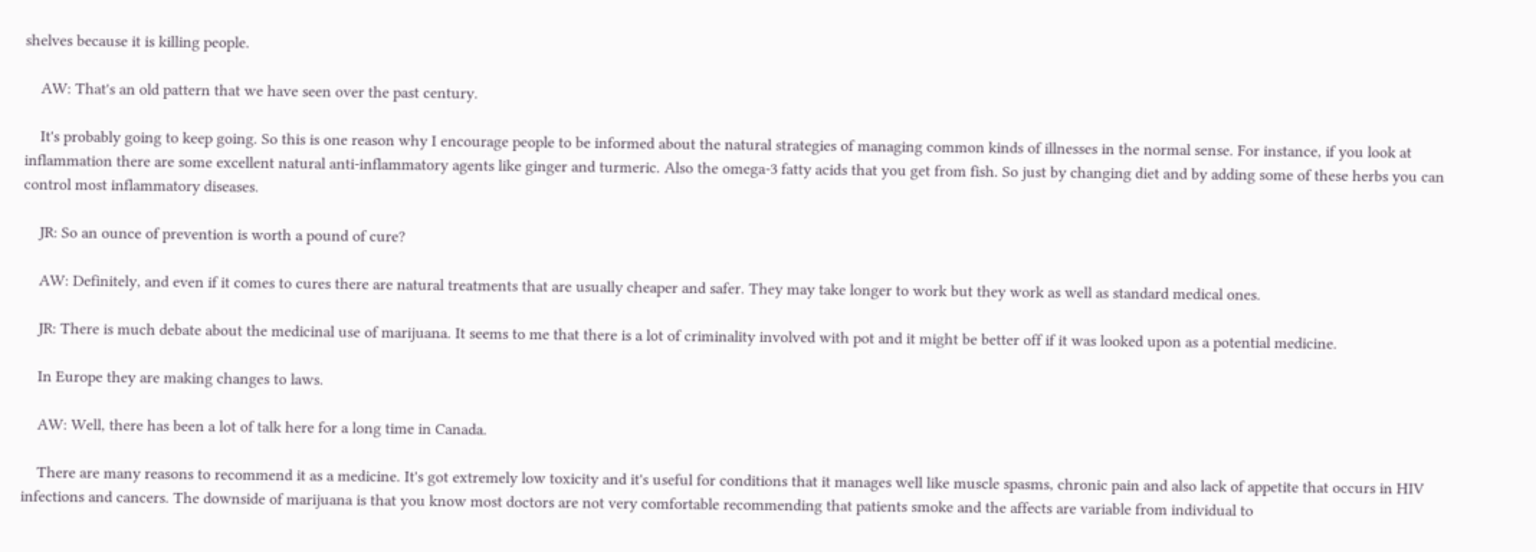shelves because it is killing people.

    AW: That's an old pattern that we have seen over the past century.

    It's probably going to keep going. So this is one reason why I encourage people to be informed about the natural strategies of managing common kinds of illnesses in the normal sense. For instance, if you look at inflammation there are some excellent natural anti-inflammatory agents like ginger and turmeric. Also the omega-3 fatty acids that you get from fish. So just by changing diet and by adding some of these herbs you can control most inflammatory diseases.

    JR: So an ounce of prevention is worth a pound of cure?

    AW: Definitely, and even if it comes to cures there are natural treatments that are usually cheaper and safer. They may take longer to work but they work as well as standard medical ones.

    JR: There is much debate about the medicinal use of marijuana. It seems to me that there is a lot of criminality involved with pot and it might be better off if it was looked upon as a potential medicine.

    In Europe they are making changes to laws.

    AW: Well, there has been a lot of talk here for a long time in Canada.

    There are many reasons to recommend it as a medicine. It's got extremely low toxicity and it's useful for conditions that it manages well like muscle spasms, chronic pain and also lack of appetite that occurs in HIV infections and cancers. The downside of marijuana is that you know most doctors are not very comfortable recommending that patients smoke and the affects are variable from individual to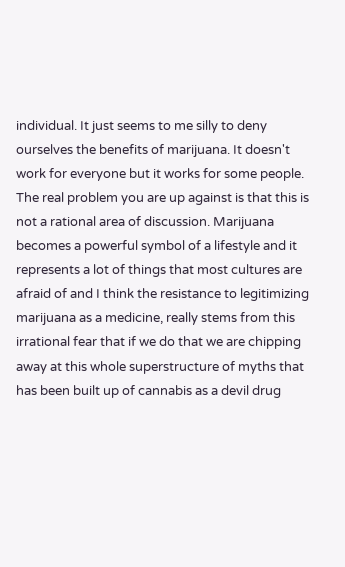individual. It just seems to me silly to deny ourselves the benefits of marijuana. It doesn't work for everyone but it works for some people. The real problem you are up against is that this is not a rational area of discussion. Marijuana becomes a powerful symbol of a lifestyle and it represents a lot of things that most cultures are afraid of and I think the resistance to legitimizing marijuana as a medicine, really stems from this irrational fear that if we do that we are chipping away at this whole superstructure of myths that has been built up of cannabis as a devil drug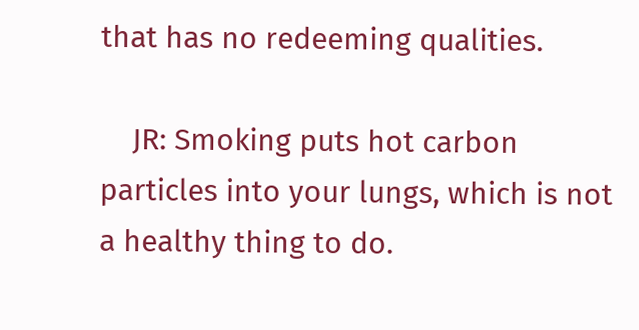that has no redeeming qualities.

    JR: Smoking puts hot carbon particles into your lungs, which is not a healthy thing to do.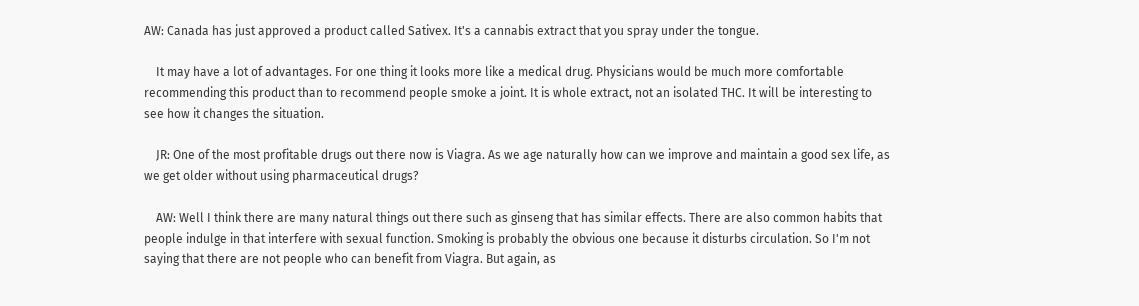AW: Canada has just approved a product called Sativex. It's a cannabis extract that you spray under the tongue.

    It may have a lot of advantages. For one thing it looks more like a medical drug. Physicians would be much more comfortable recommending this product than to recommend people smoke a joint. It is whole extract, not an isolated THC. It will be interesting to see how it changes the situation.

    JR: One of the most profitable drugs out there now is Viagra. As we age naturally how can we improve and maintain a good sex life, as we get older without using pharmaceutical drugs?

    AW: Well I think there are many natural things out there such as ginseng that has similar effects. There are also common habits that people indulge in that interfere with sexual function. Smoking is probably the obvious one because it disturbs circulation. So I'm not saying that there are not people who can benefit from Viagra. But again, as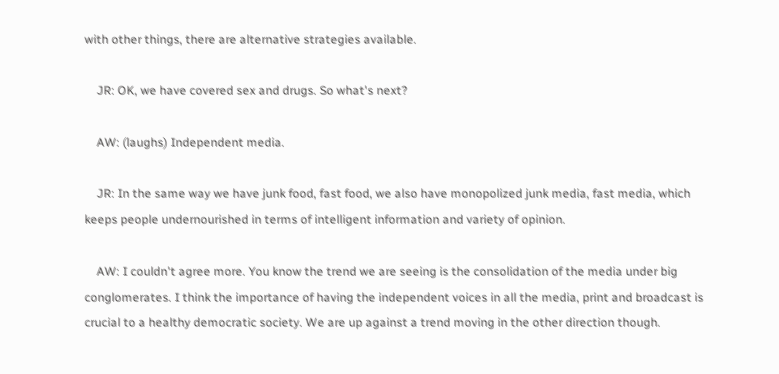with other things, there are alternative strategies available.

    JR: OK, we have covered sex and drugs. So what's next?

    AW: (laughs) Independent media.

    JR: In the same way we have junk food, fast food, we also have monopolized junk media, fast media, which keeps people undernourished in terms of intelligent information and variety of opinion.

    AW: I couldn't agree more. You know the trend we are seeing is the consolidation of the media under big conglomerates. I think the importance of having the independent voices in all the media, print and broadcast is crucial to a healthy democratic society. We are up against a trend moving in the other direction though.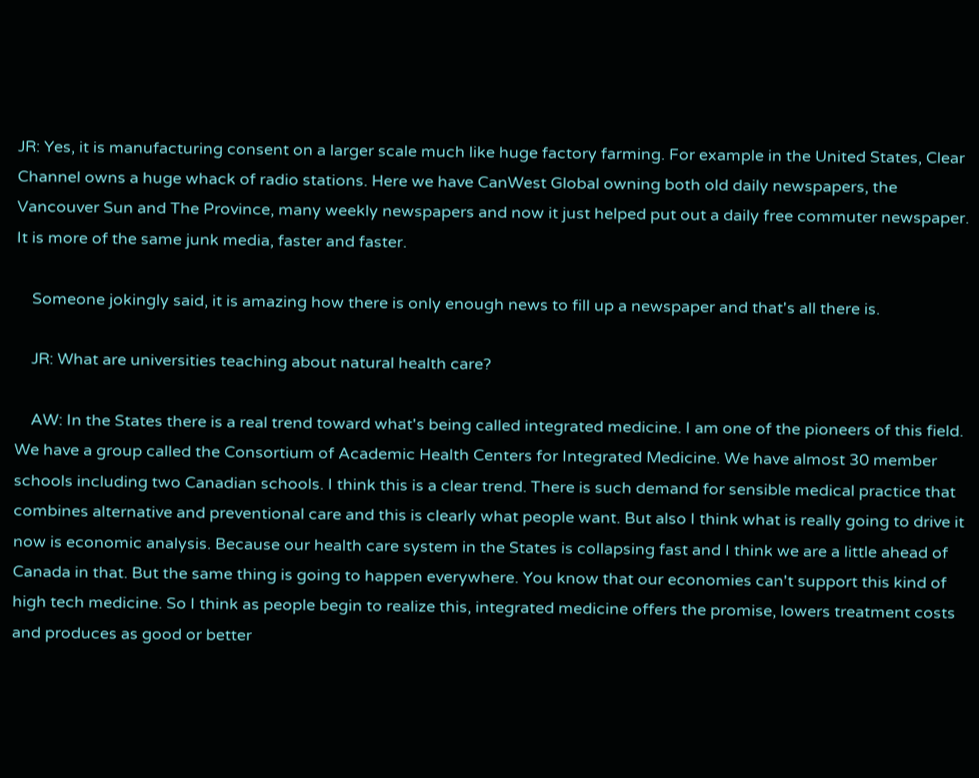JR: Yes, it is manufacturing consent on a larger scale much like huge factory farming. For example in the United States, Clear Channel owns a huge whack of radio stations. Here we have CanWest Global owning both old daily newspapers, the Vancouver Sun and The Province, many weekly newspapers and now it just helped put out a daily free commuter newspaper. It is more of the same junk media, faster and faster.

    Someone jokingly said, it is amazing how there is only enough news to fill up a newspaper and that's all there is.

    JR: What are universities teaching about natural health care?

    AW: In the States there is a real trend toward what's being called integrated medicine. I am one of the pioneers of this field. We have a group called the Consortium of Academic Health Centers for Integrated Medicine. We have almost 30 member schools including two Canadian schools. I think this is a clear trend. There is such demand for sensible medical practice that combines alternative and preventional care and this is clearly what people want. But also I think what is really going to drive it now is economic analysis. Because our health care system in the States is collapsing fast and I think we are a little ahead of Canada in that. But the same thing is going to happen everywhere. You know that our economies can't support this kind of high tech medicine. So I think as people begin to realize this, integrated medicine offers the promise, lowers treatment costs and produces as good or better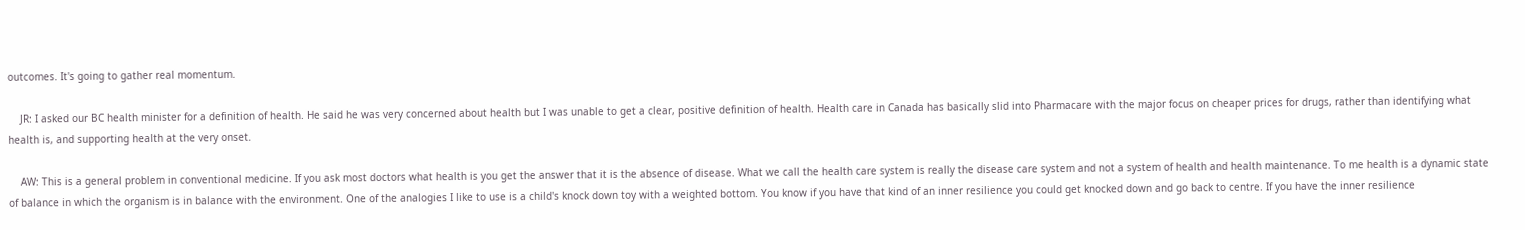outcomes. It's going to gather real momentum.

    JR: I asked our BC health minister for a definition of health. He said he was very concerned about health but I was unable to get a clear, positive definition of health. Health care in Canada has basically slid into Pharmacare with the major focus on cheaper prices for drugs, rather than identifying what health is, and supporting health at the very onset.

    AW: This is a general problem in conventional medicine. If you ask most doctors what health is you get the answer that it is the absence of disease. What we call the health care system is really the disease care system and not a system of health and health maintenance. To me health is a dynamic state of balance in which the organism is in balance with the environment. One of the analogies I like to use is a child's knock down toy with a weighted bottom. You know if you have that kind of an inner resilience you could get knocked down and go back to centre. If you have the inner resilience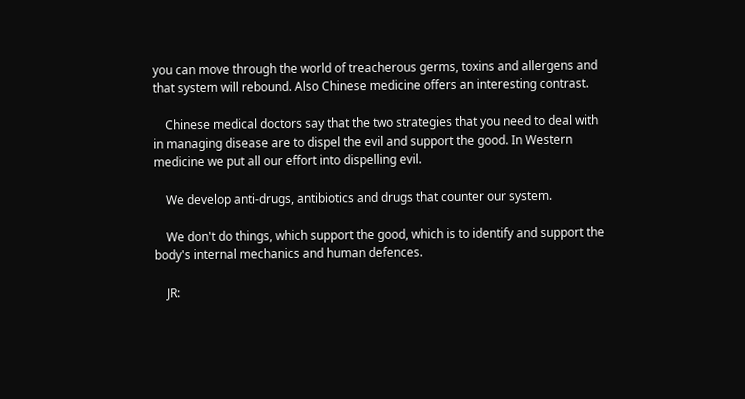you can move through the world of treacherous germs, toxins and allergens and that system will rebound. Also Chinese medicine offers an interesting contrast.

    Chinese medical doctors say that the two strategies that you need to deal with in managing disease are to dispel the evil and support the good. In Western medicine we put all our effort into dispelling evil.

    We develop anti-drugs, antibiotics and drugs that counter our system.

    We don't do things, which support the good, which is to identify and support the body's internal mechanics and human defences.

    JR: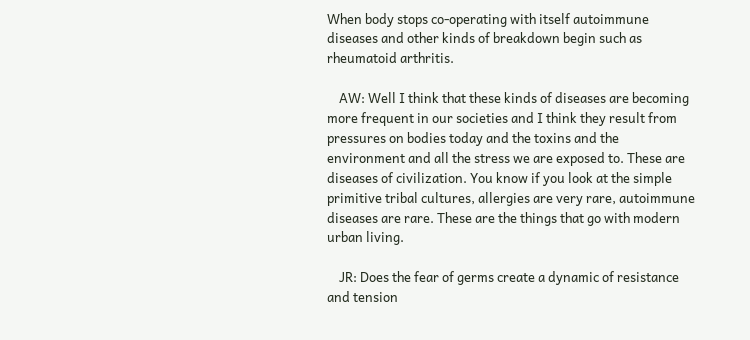When body stops co-operating with itself autoimmune diseases and other kinds of breakdown begin such as rheumatoid arthritis.

    AW: Well I think that these kinds of diseases are becoming more frequent in our societies and I think they result from pressures on bodies today and the toxins and the environment and all the stress we are exposed to. These are diseases of civilization. You know if you look at the simple primitive tribal cultures, allergies are very rare, autoimmune diseases are rare. These are the things that go with modern urban living.

    JR: Does the fear of germs create a dynamic of resistance and tension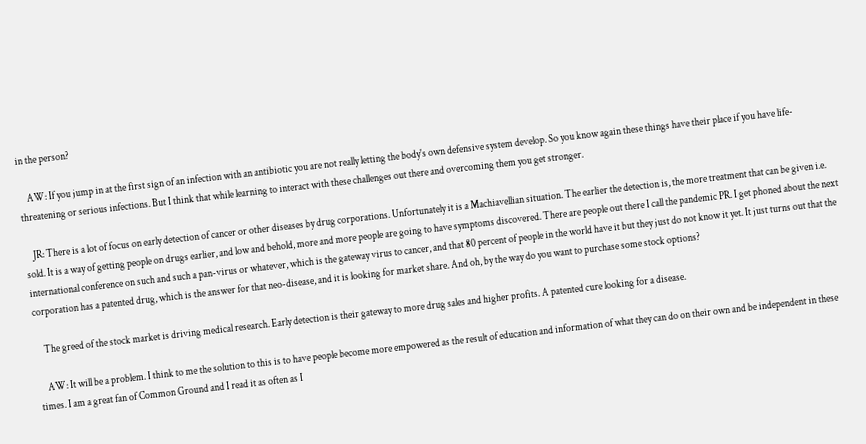in the person?

    AW: If you jump in at the first sign of an infection with an antibiotic you are not really letting the body's own defensive system develop. So you know again these things have their place if you have life-threatening or serious infections. But I think that while learning to interact with these challenges out there and overcoming them you get stronger.

    JR: There is a lot of focus on early detection of cancer or other diseases by drug corporations. Unfortunately it is a Machiavellian situation. The earlier the detection is, the more treatment that can be given i.e. sold. It is a way of getting people on drugs earlier, and low and behold, more and more people are going to have symptoms discovered. There are people out there I call the pandemic PR. I get phoned about the next international conference on such and such a pan-virus or whatever, which is the gateway virus to cancer, and that 80 percent of people in the world have it but they just do not know it yet. It just turns out that the corporation has a patented drug, which is the answer for that neo-disease, and it is looking for market share. And oh, by the way do you want to purchase some stock options?

    The greed of the stock market is driving medical research. Early detection is their gateway to more drug sales and higher profits. A patented cure looking for a disease.

    AW: It will be a problem. I think to me the solution to this is to have people become more empowered as the result of education and information of what they can do on their own and be independent in these times. I am a great fan of Common Ground and I read it as often as I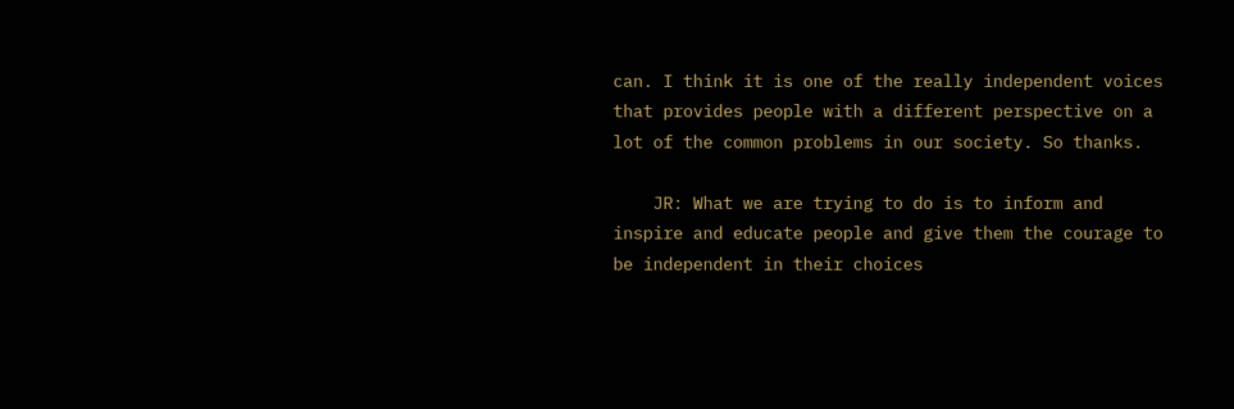can. I think it is one of the really independent voices that provides people with a different perspective on a lot of the common problems in our society. So thanks.

    JR: What we are trying to do is to inform and inspire and educate people and give them the courage to be independent in their choices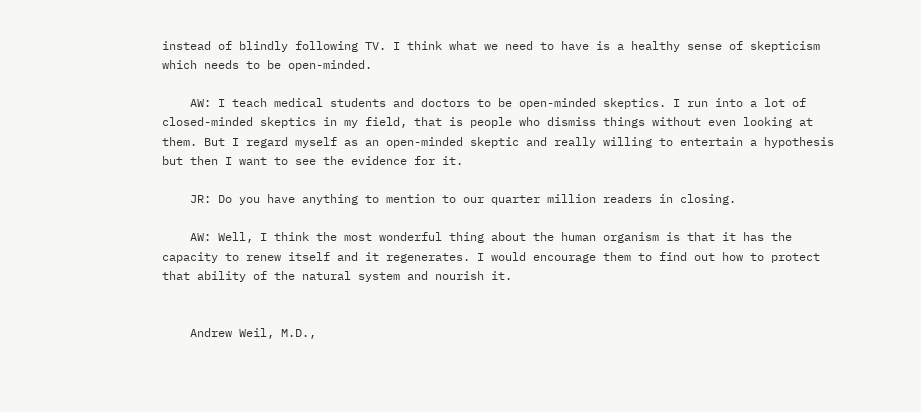instead of blindly following TV. I think what we need to have is a healthy sense of skepticism which needs to be open-minded.

    AW: I teach medical students and doctors to be open-minded skeptics. I run into a lot of closed-minded skeptics in my field, that is people who dismiss things without even looking at them. But I regard myself as an open-minded skeptic and really willing to entertain a hypothesis but then I want to see the evidence for it.

    JR: Do you have anything to mention to our quarter million readers in closing.

    AW: Well, I think the most wonderful thing about the human organism is that it has the capacity to renew itself and it regenerates. I would encourage them to find out how to protect that ability of the natural system and nourish it.


    Andrew Weil, M.D.,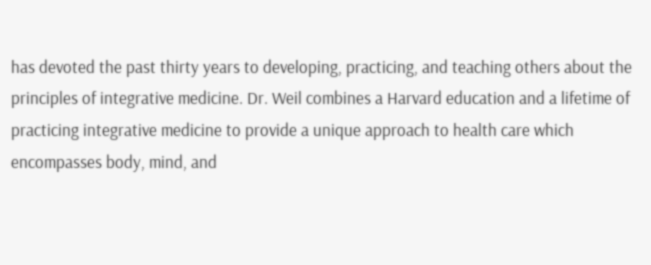has devoted the past thirty years to developing, practicing, and teaching others about the principles of integrative medicine. Dr. Weil combines a Harvard education and a lifetime of practicing integrative medicine to provide a unique approach to health care which encompasses body, mind, and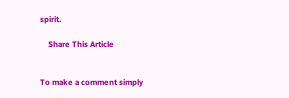spirit.

    Share This Article


To make a comment simply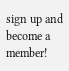sign up and become a member!